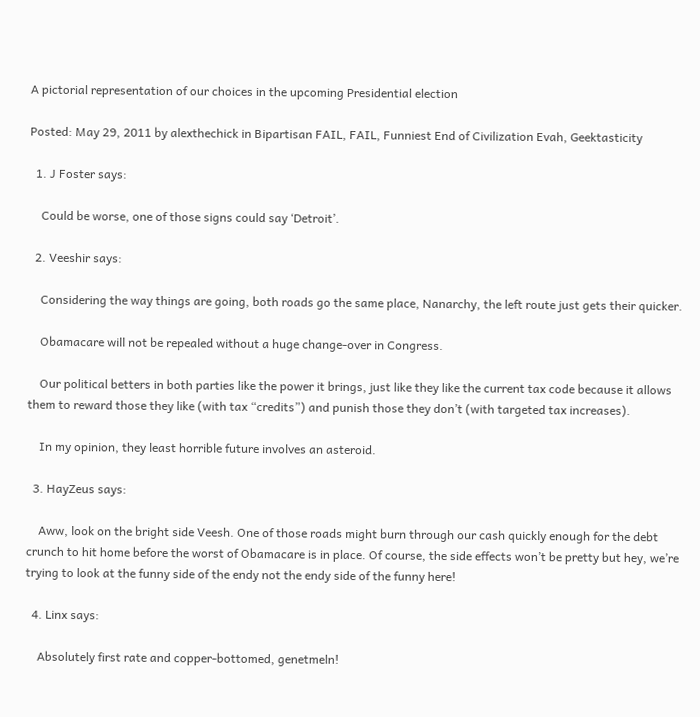A pictorial representation of our choices in the upcoming Presidential election

Posted: May 29, 2011 by alexthechick in Bipartisan FAIL, FAIL, Funniest End of Civilization Evah, Geektasticity

  1. J Foster says:

    Could be worse, one of those signs could say ‘Detroit’.

  2. Veeshir says:

    Considering the way things are going, both roads go the same place, Nanarchy, the left route just gets their quicker.

    Obamacare will not be repealed without a huge change-over in Congress.

    Our political betters in both parties like the power it brings, just like they like the current tax code because it allows them to reward those they like (with tax “credits”) and punish those they don’t (with targeted tax increases).

    In my opinion, they least horrible future involves an asteroid.

  3. HayZeus says:

    Aww, look on the bright side Veesh. One of those roads might burn through our cash quickly enough for the debt crunch to hit home before the worst of Obamacare is in place. Of course, the side effects won’t be pretty but hey, we’re trying to look at the funny side of the endy not the endy side of the funny here!

  4. Linx says:

    Absolutely first rate and copper-bottomed, genetmeln!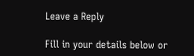Leave a Reply

Fill in your details below or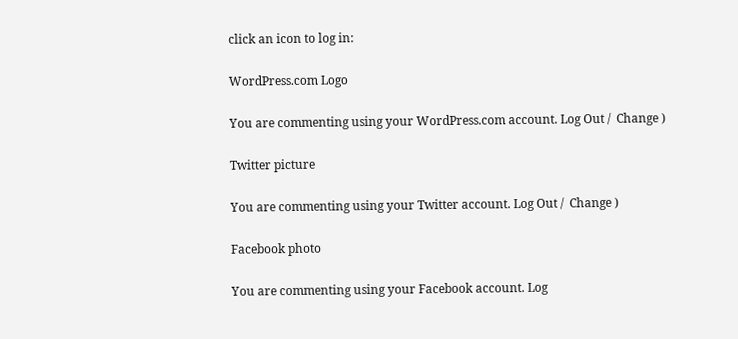click an icon to log in:

WordPress.com Logo

You are commenting using your WordPress.com account. Log Out /  Change )

Twitter picture

You are commenting using your Twitter account. Log Out /  Change )

Facebook photo

You are commenting using your Facebook account. Log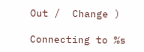Out /  Change )

Connecting to %s